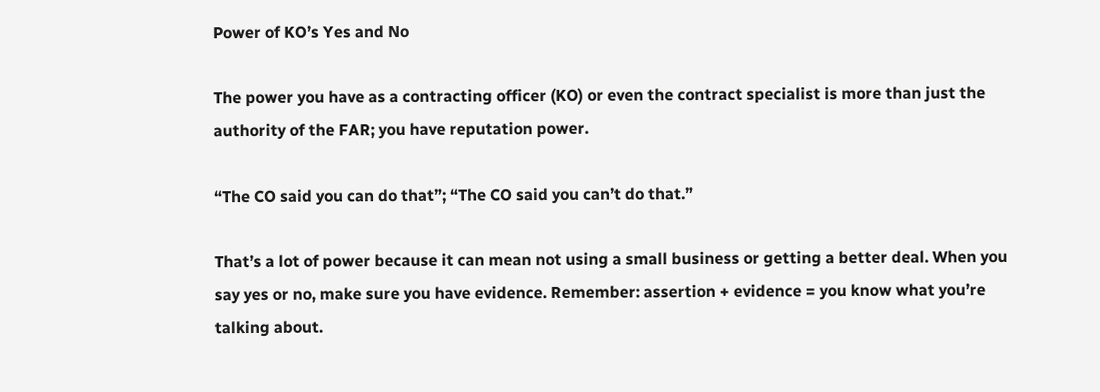Power of KO’s Yes and No

The power you have as a contracting officer (KO) or even the contract specialist is more than just the authority of the FAR; you have reputation power.

“The CO said you can do that”; “The CO said you can’t do that.”

That’s a lot of power because it can mean not using a small business or getting a better deal. When you say yes or no, make sure you have evidence. Remember: assertion + evidence = you know what you’re talking about.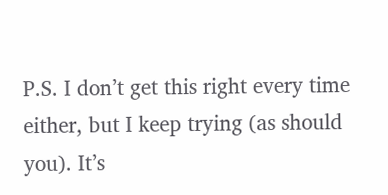P.S. I don’t get this right every time either, but I keep trying (as should you). It’s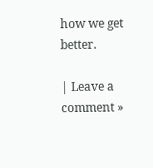how we get better.

| Leave a comment »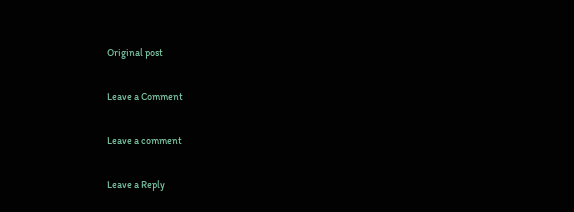Original post

Leave a Comment

Leave a comment

Leave a Reply